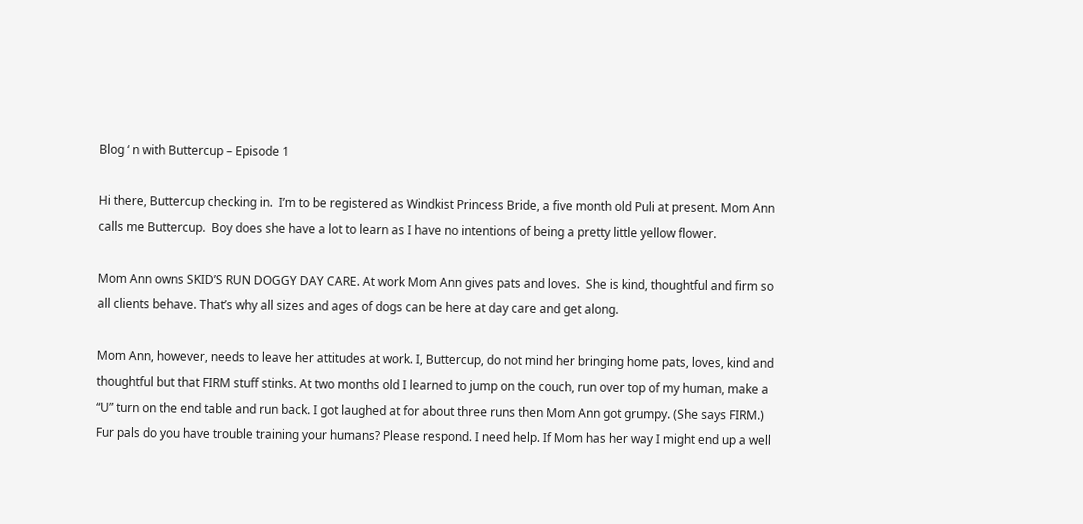Blog ‘ n with Buttercup – Episode 1

Hi there, Buttercup checking in.  I’m to be registered as Windkist Princess Bride, a five month old Puli at present. Mom Ann calls me Buttercup.  Boy does she have a lot to learn as I have no intentions of being a pretty little yellow flower.

Mom Ann owns SKID’S RUN DOGGY DAY CARE. At work Mom Ann gives pats and loves.  She is kind, thoughtful and firm so all clients behave. That’s why all sizes and ages of dogs can be here at day care and get along.

Mom Ann, however, needs to leave her attitudes at work. I, Buttercup, do not mind her bringing home pats, loves, kind and thoughtful but that FIRM stuff stinks. At two months old I learned to jump on the couch, run over top of my human, make a “U” turn on the end table and run back. I got laughed at for about three runs then Mom Ann got grumpy. (She says FIRM.) Fur pals do you have trouble training your humans? Please respond. I need help. If Mom has her way I might end up a well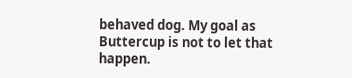behaved dog. My goal as Buttercup is not to let that happen.